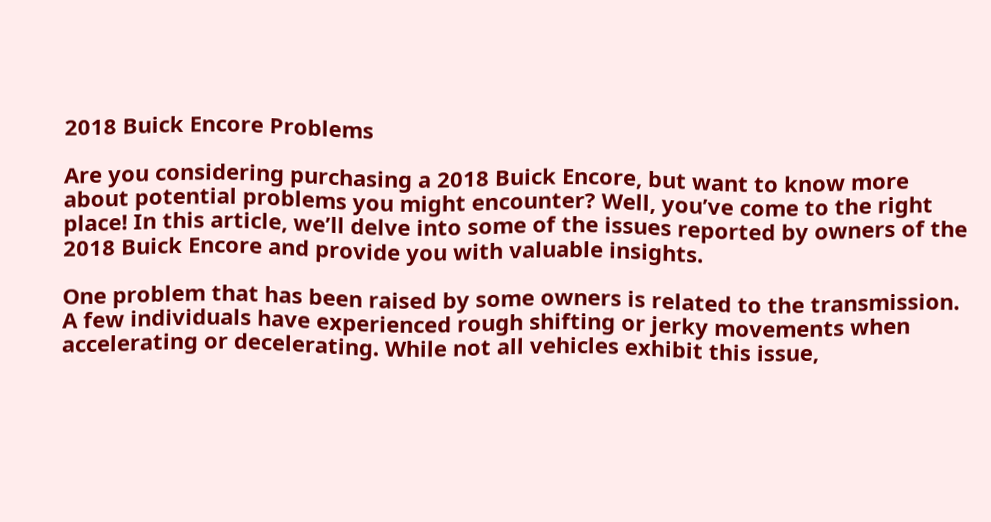2018 Buick Encore Problems

Are you considering purchasing a 2018 Buick Encore, but want to know more about potential problems you might encounter? Well, you’ve come to the right place! In this article, we’ll delve into some of the issues reported by owners of the 2018 Buick Encore and provide you with valuable insights.

One problem that has been raised by some owners is related to the transmission. A few individuals have experienced rough shifting or jerky movements when accelerating or decelerating. While not all vehicles exhibit this issue,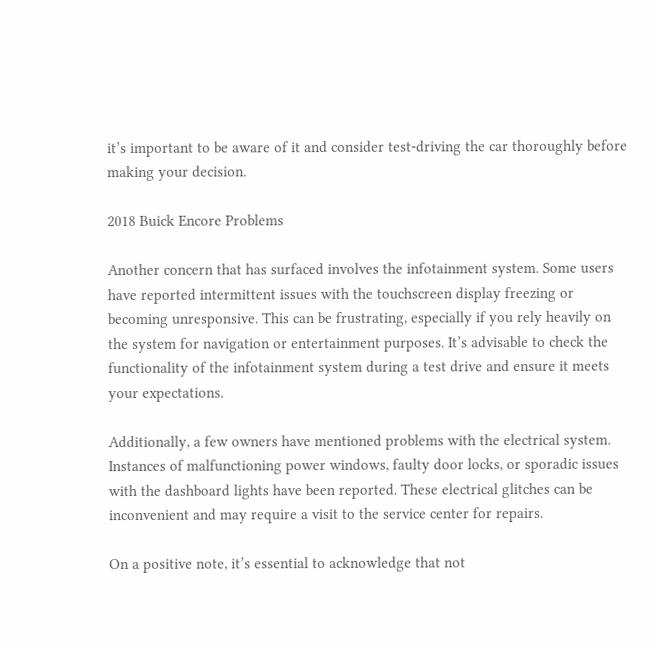it’s important to be aware of it and consider test-driving the car thoroughly before making your decision.

2018 Buick Encore Problems

Another concern that has surfaced involves the infotainment system. Some users have reported intermittent issues with the touchscreen display freezing or becoming unresponsive. This can be frustrating, especially if you rely heavily on the system for navigation or entertainment purposes. It’s advisable to check the functionality of the infotainment system during a test drive and ensure it meets your expectations.

Additionally, a few owners have mentioned problems with the electrical system. Instances of malfunctioning power windows, faulty door locks, or sporadic issues with the dashboard lights have been reported. These electrical glitches can be inconvenient and may require a visit to the service center for repairs.

On a positive note, it’s essential to acknowledge that not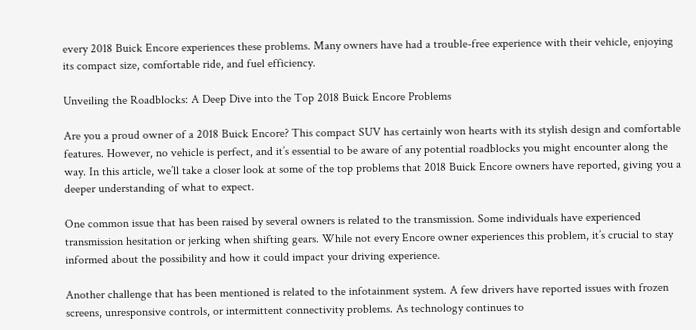every 2018 Buick Encore experiences these problems. Many owners have had a trouble-free experience with their vehicle, enjoying its compact size, comfortable ride, and fuel efficiency.

Unveiling the Roadblocks: A Deep Dive into the Top 2018 Buick Encore Problems

Are you a proud owner of a 2018 Buick Encore? This compact SUV has certainly won hearts with its stylish design and comfortable features. However, no vehicle is perfect, and it’s essential to be aware of any potential roadblocks you might encounter along the way. In this article, we’ll take a closer look at some of the top problems that 2018 Buick Encore owners have reported, giving you a deeper understanding of what to expect.

One common issue that has been raised by several owners is related to the transmission. Some individuals have experienced transmission hesitation or jerking when shifting gears. While not every Encore owner experiences this problem, it’s crucial to stay informed about the possibility and how it could impact your driving experience.

Another challenge that has been mentioned is related to the infotainment system. A few drivers have reported issues with frozen screens, unresponsive controls, or intermittent connectivity problems. As technology continues to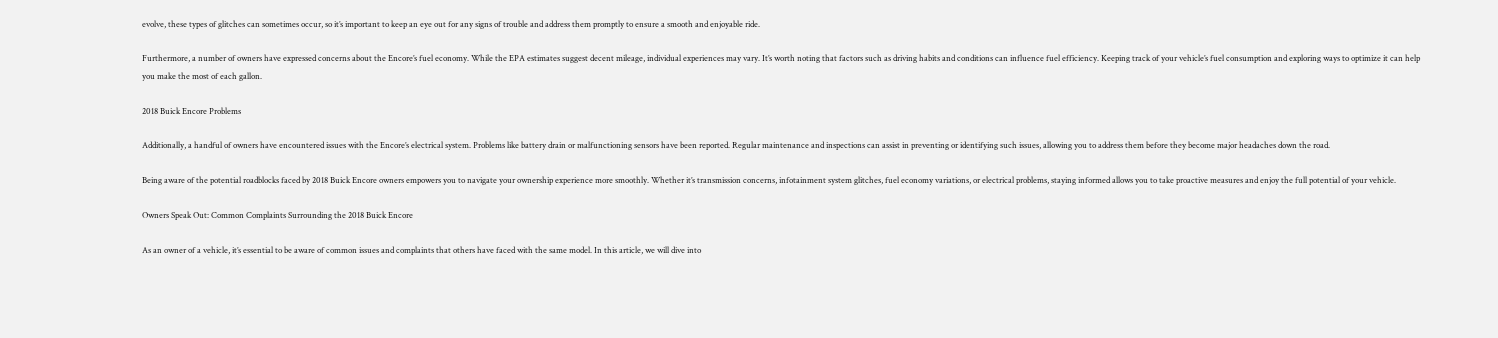evolve, these types of glitches can sometimes occur, so it’s important to keep an eye out for any signs of trouble and address them promptly to ensure a smooth and enjoyable ride.

Furthermore, a number of owners have expressed concerns about the Encore’s fuel economy. While the EPA estimates suggest decent mileage, individual experiences may vary. It’s worth noting that factors such as driving habits and conditions can influence fuel efficiency. Keeping track of your vehicle’s fuel consumption and exploring ways to optimize it can help you make the most of each gallon.

2018 Buick Encore Problems

Additionally, a handful of owners have encountered issues with the Encore’s electrical system. Problems like battery drain or malfunctioning sensors have been reported. Regular maintenance and inspections can assist in preventing or identifying such issues, allowing you to address them before they become major headaches down the road.

Being aware of the potential roadblocks faced by 2018 Buick Encore owners empowers you to navigate your ownership experience more smoothly. Whether it’s transmission concerns, infotainment system glitches, fuel economy variations, or electrical problems, staying informed allows you to take proactive measures and enjoy the full potential of your vehicle.

Owners Speak Out: Common Complaints Surrounding the 2018 Buick Encore

As an owner of a vehicle, it’s essential to be aware of common issues and complaints that others have faced with the same model. In this article, we will dive into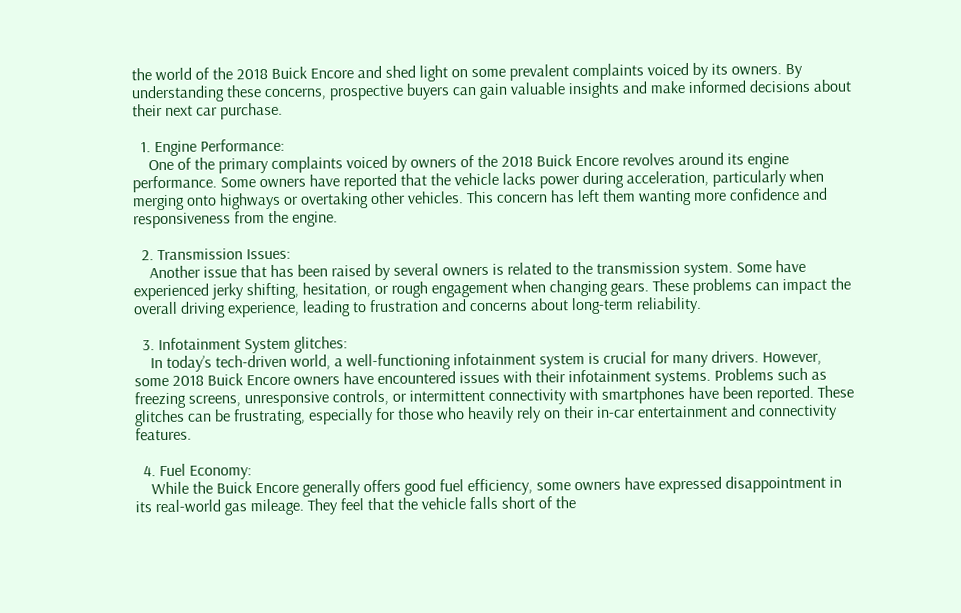the world of the 2018 Buick Encore and shed light on some prevalent complaints voiced by its owners. By understanding these concerns, prospective buyers can gain valuable insights and make informed decisions about their next car purchase.

  1. Engine Performance:
    One of the primary complaints voiced by owners of the 2018 Buick Encore revolves around its engine performance. Some owners have reported that the vehicle lacks power during acceleration, particularly when merging onto highways or overtaking other vehicles. This concern has left them wanting more confidence and responsiveness from the engine.

  2. Transmission Issues:
    Another issue that has been raised by several owners is related to the transmission system. Some have experienced jerky shifting, hesitation, or rough engagement when changing gears. These problems can impact the overall driving experience, leading to frustration and concerns about long-term reliability.

  3. Infotainment System glitches:
    In today’s tech-driven world, a well-functioning infotainment system is crucial for many drivers. However, some 2018 Buick Encore owners have encountered issues with their infotainment systems. Problems such as freezing screens, unresponsive controls, or intermittent connectivity with smartphones have been reported. These glitches can be frustrating, especially for those who heavily rely on their in-car entertainment and connectivity features.

  4. Fuel Economy:
    While the Buick Encore generally offers good fuel efficiency, some owners have expressed disappointment in its real-world gas mileage. They feel that the vehicle falls short of the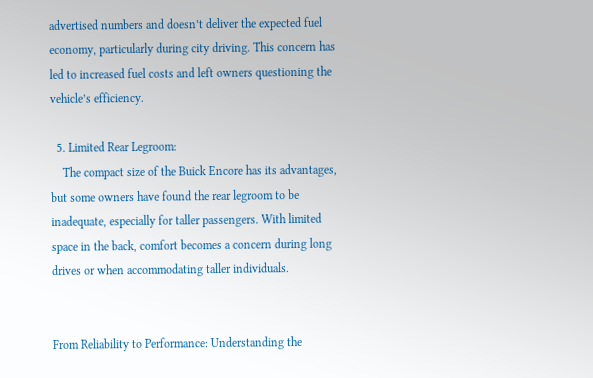advertised numbers and doesn’t deliver the expected fuel economy, particularly during city driving. This concern has led to increased fuel costs and left owners questioning the vehicle’s efficiency.

  5. Limited Rear Legroom:
    The compact size of the Buick Encore has its advantages, but some owners have found the rear legroom to be inadequate, especially for taller passengers. With limited space in the back, comfort becomes a concern during long drives or when accommodating taller individuals.


From Reliability to Performance: Understanding the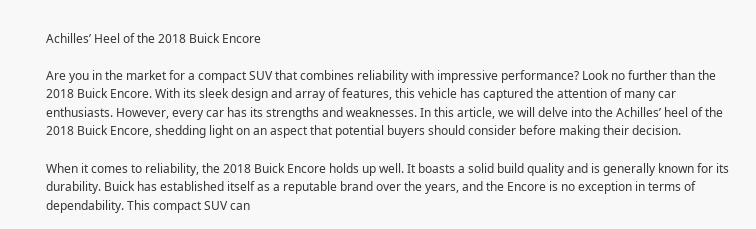Achilles’ Heel of the 2018 Buick Encore

Are you in the market for a compact SUV that combines reliability with impressive performance? Look no further than the 2018 Buick Encore. With its sleek design and array of features, this vehicle has captured the attention of many car enthusiasts. However, every car has its strengths and weaknesses. In this article, we will delve into the Achilles’ heel of the 2018 Buick Encore, shedding light on an aspect that potential buyers should consider before making their decision.

When it comes to reliability, the 2018 Buick Encore holds up well. It boasts a solid build quality and is generally known for its durability. Buick has established itself as a reputable brand over the years, and the Encore is no exception in terms of dependability. This compact SUV can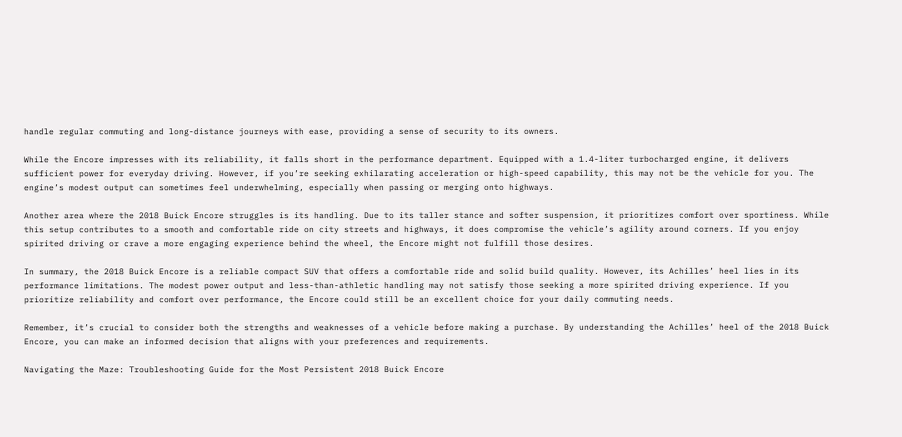handle regular commuting and long-distance journeys with ease, providing a sense of security to its owners.

While the Encore impresses with its reliability, it falls short in the performance department. Equipped with a 1.4-liter turbocharged engine, it delivers sufficient power for everyday driving. However, if you’re seeking exhilarating acceleration or high-speed capability, this may not be the vehicle for you. The engine’s modest output can sometimes feel underwhelming, especially when passing or merging onto highways.

Another area where the 2018 Buick Encore struggles is its handling. Due to its taller stance and softer suspension, it prioritizes comfort over sportiness. While this setup contributes to a smooth and comfortable ride on city streets and highways, it does compromise the vehicle’s agility around corners. If you enjoy spirited driving or crave a more engaging experience behind the wheel, the Encore might not fulfill those desires.

In summary, the 2018 Buick Encore is a reliable compact SUV that offers a comfortable ride and solid build quality. However, its Achilles’ heel lies in its performance limitations. The modest power output and less-than-athletic handling may not satisfy those seeking a more spirited driving experience. If you prioritize reliability and comfort over performance, the Encore could still be an excellent choice for your daily commuting needs.

Remember, it’s crucial to consider both the strengths and weaknesses of a vehicle before making a purchase. By understanding the Achilles’ heel of the 2018 Buick Encore, you can make an informed decision that aligns with your preferences and requirements.

Navigating the Maze: Troubleshooting Guide for the Most Persistent 2018 Buick Encore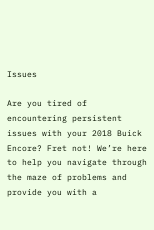Issues

Are you tired of encountering persistent issues with your 2018 Buick Encore? Fret not! We’re here to help you navigate through the maze of problems and provide you with a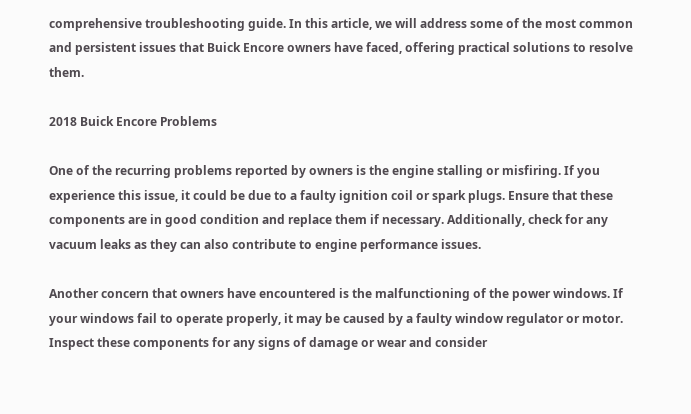comprehensive troubleshooting guide. In this article, we will address some of the most common and persistent issues that Buick Encore owners have faced, offering practical solutions to resolve them.

2018 Buick Encore Problems

One of the recurring problems reported by owners is the engine stalling or misfiring. If you experience this issue, it could be due to a faulty ignition coil or spark plugs. Ensure that these components are in good condition and replace them if necessary. Additionally, check for any vacuum leaks as they can also contribute to engine performance issues.

Another concern that owners have encountered is the malfunctioning of the power windows. If your windows fail to operate properly, it may be caused by a faulty window regulator or motor. Inspect these components for any signs of damage or wear and consider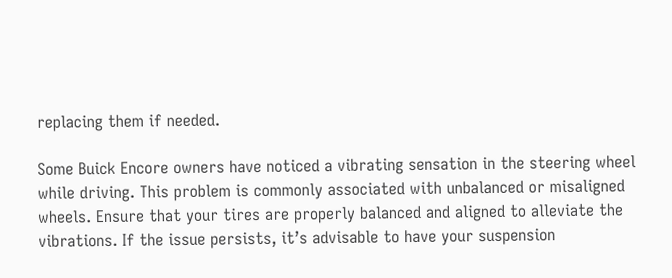replacing them if needed.

Some Buick Encore owners have noticed a vibrating sensation in the steering wheel while driving. This problem is commonly associated with unbalanced or misaligned wheels. Ensure that your tires are properly balanced and aligned to alleviate the vibrations. If the issue persists, it’s advisable to have your suspension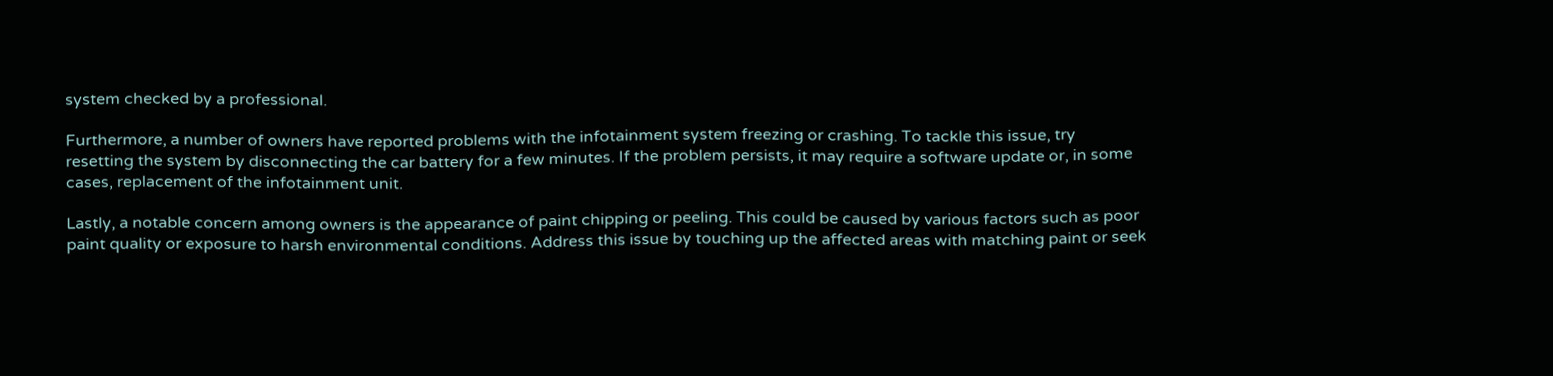system checked by a professional.

Furthermore, a number of owners have reported problems with the infotainment system freezing or crashing. To tackle this issue, try resetting the system by disconnecting the car battery for a few minutes. If the problem persists, it may require a software update or, in some cases, replacement of the infotainment unit.

Lastly, a notable concern among owners is the appearance of paint chipping or peeling. This could be caused by various factors such as poor paint quality or exposure to harsh environmental conditions. Address this issue by touching up the affected areas with matching paint or seek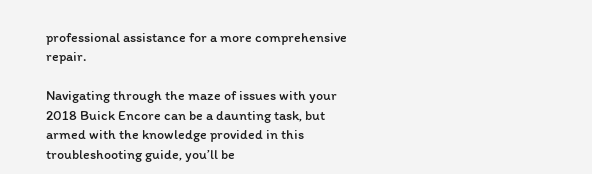professional assistance for a more comprehensive repair.

Navigating through the maze of issues with your 2018 Buick Encore can be a daunting task, but armed with the knowledge provided in this troubleshooting guide, you’ll be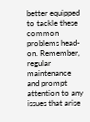better equipped to tackle these common problems head-on. Remember, regular maintenance and prompt attention to any issues that arise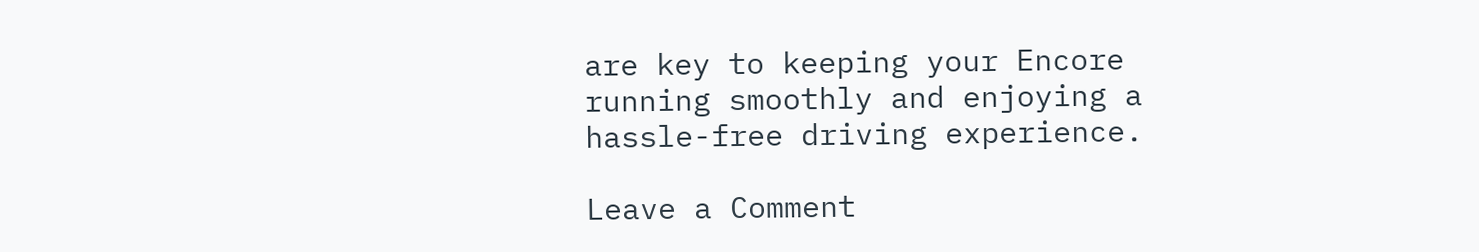are key to keeping your Encore running smoothly and enjoying a hassle-free driving experience.

Leave a Comment